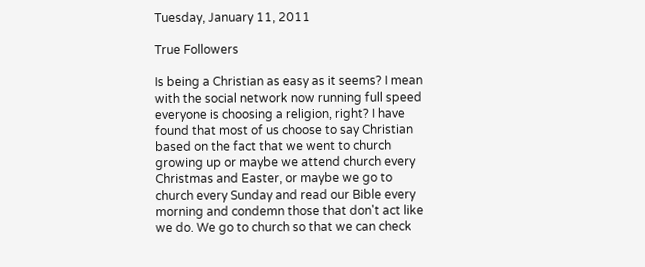Tuesday, January 11, 2011

True Followers

Is being a Christian as easy as it seems? I mean with the social network now running full speed everyone is choosing a religion, right? I have found that most of us choose to say Christian based on the fact that we went to church growing up or maybe we attend church every Christmas and Easter, or maybe we go to church every Sunday and read our Bible every morning and condemn those that don't act like we do. We go to church so that we can check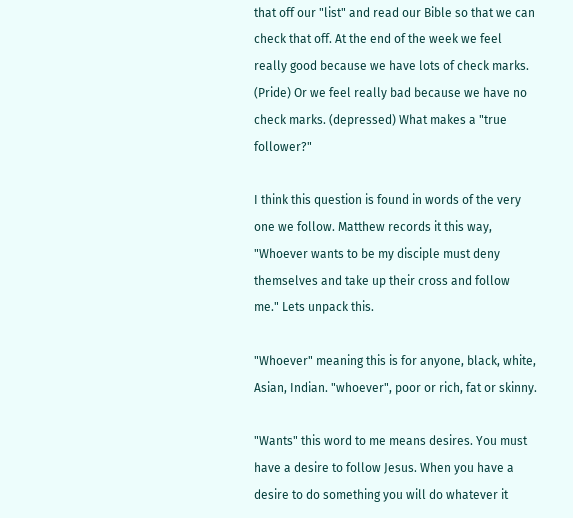that off our "list" and read our Bible so that we can check that off. At the end of the week we feel really good because we have lots of check marks. (Pride) Or we feel really bad because we have no check marks. (depressed) What makes a "true follower?"

I think this question is found in words of the very one we follow. Matthew records it this way, "Whoever wants to be my disciple must deny themselves and take up their cross and follow me." Lets unpack this.

"Whoever" meaning this is for anyone, black, white, Asian, Indian. "whoever", poor or rich, fat or skinny.

"Wants" this word to me means desires. You must have a desire to follow Jesus. When you have a desire to do something you will do whatever it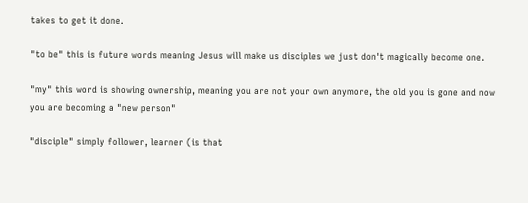takes to get it done.

"to be" this is future words meaning Jesus will make us disciples we just don't magically become one.

"my" this word is showing ownership, meaning you are not your own anymore, the old you is gone and now you are becoming a "new person"

"disciple" simply follower, learner (is that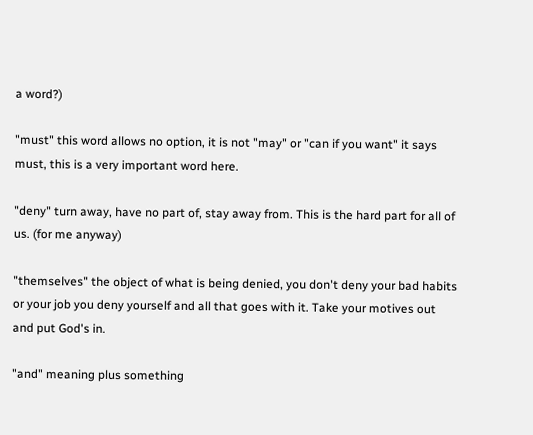a word?)

"must" this word allows no option, it is not "may" or "can if you want" it says must, this is a very important word here.

"deny" turn away, have no part of, stay away from. This is the hard part for all of us. (for me anyway)

"themselves" the object of what is being denied, you don't deny your bad habits or your job you deny yourself and all that goes with it. Take your motives out and put God's in.

"and" meaning plus something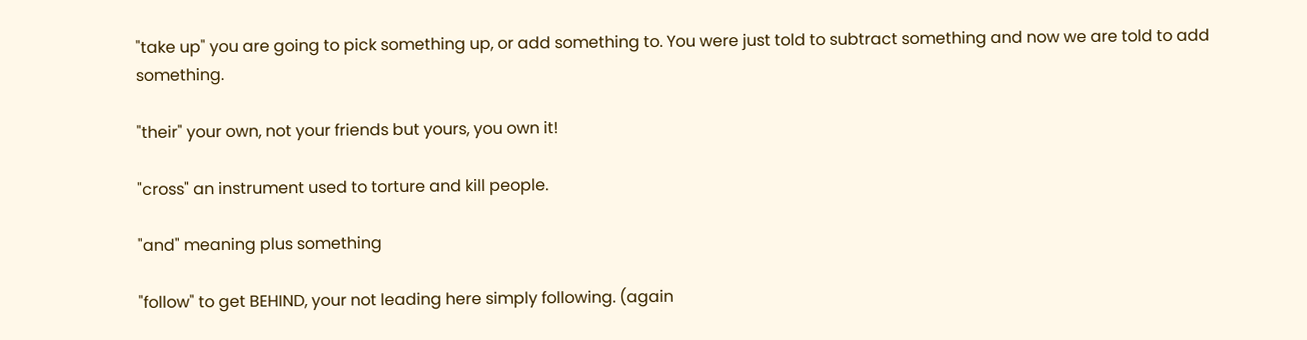"take up" you are going to pick something up, or add something to. You were just told to subtract something and now we are told to add something.

"their" your own, not your friends but yours, you own it!

"cross" an instrument used to torture and kill people.

"and" meaning plus something

"follow" to get BEHIND, your not leading here simply following. (again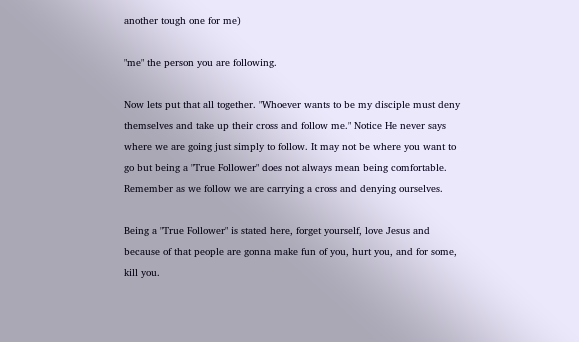another tough one for me)

"me" the person you are following.

Now lets put that all together. "Whoever wants to be my disciple must deny themselves and take up their cross and follow me." Notice He never says where we are going just simply to follow. It may not be where you want to go but being a "True Follower" does not always mean being comfortable. Remember as we follow we are carrying a cross and denying ourselves.

Being a "True Follower" is stated here, forget yourself, love Jesus and because of that people are gonna make fun of you, hurt you, and for some, kill you.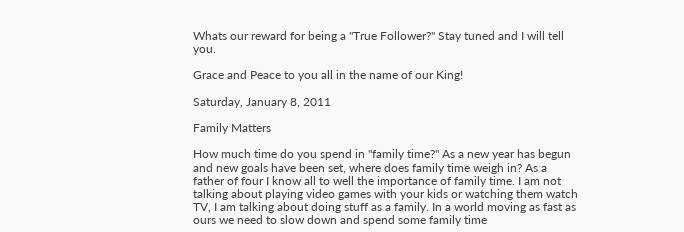Whats our reward for being a "True Follower?" Stay tuned and I will tell you.

Grace and Peace to you all in the name of our King!

Saturday, January 8, 2011

Family Matters

How much time do you spend in "family time?" As a new year has begun and new goals have been set, where does family time weigh in? As a father of four I know all to well the importance of family time. I am not talking about playing video games with your kids or watching them watch TV, I am talking about doing stuff as a family. In a world moving as fast as ours we need to slow down and spend some family time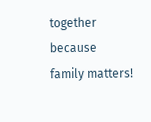together because family matters!